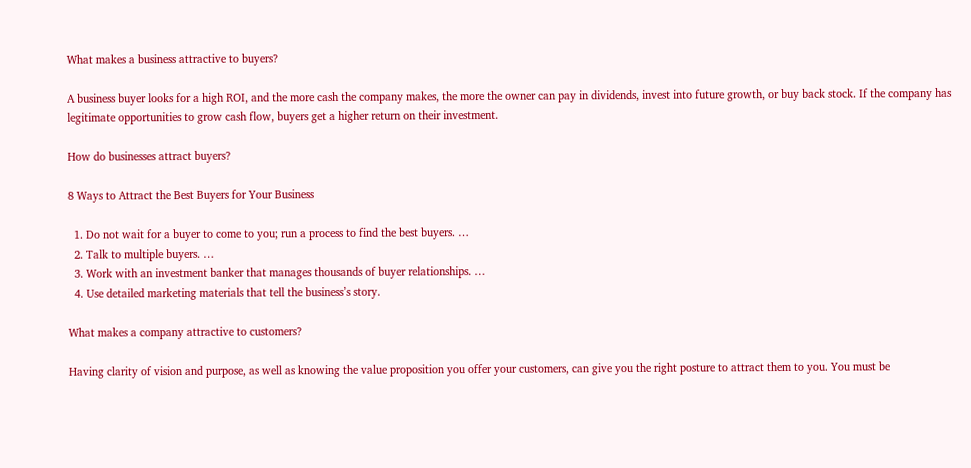What makes a business attractive to buyers?

A business buyer looks for a high ROI, and the more cash the company makes, the more the owner can pay in dividends, invest into future growth, or buy back stock. If the company has legitimate opportunities to grow cash flow, buyers get a higher return on their investment.

How do businesses attract buyers?

8 Ways to Attract the Best Buyers for Your Business

  1. Do not wait for a buyer to come to you; run a process to find the best buyers. …
  2. Talk to multiple buyers. …
  3. Work with an investment banker that manages thousands of buyer relationships. …
  4. Use detailed marketing materials that tell the business’s story.

What makes a company attractive to customers?

Having clarity of vision and purpose, as well as knowing the value proposition you offer your customers, can give you the right posture to attract them to you. You must be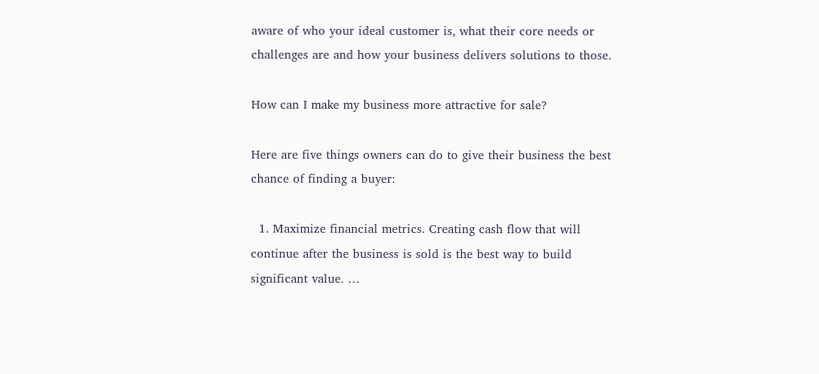aware of who your ideal customer is, what their core needs or challenges are and how your business delivers solutions to those.

How can I make my business more attractive for sale?

Here are five things owners can do to give their business the best chance of finding a buyer:

  1. Maximize financial metrics. Creating cash flow that will continue after the business is sold is the best way to build significant value. …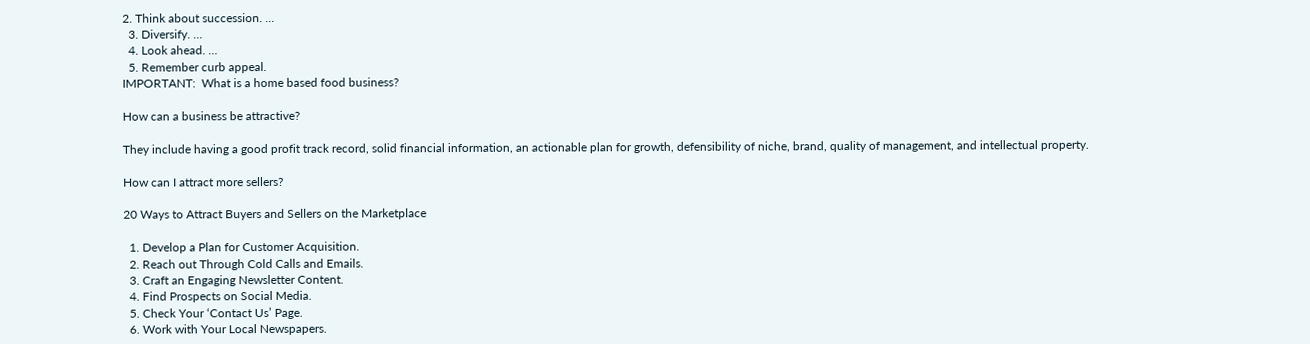2. Think about succession. …
  3. Diversify. …
  4. Look ahead. …
  5. Remember curb appeal.
IMPORTANT:  What is a home based food business?

How can a business be attractive?

They include having a good profit track record, solid financial information, an actionable plan for growth, defensibility of niche, brand, quality of management, and intellectual property.

How can I attract more sellers?

20 Ways to Attract Buyers and Sellers on the Marketplace

  1. Develop a Plan for Customer Acquisition.
  2. Reach out Through Cold Calls and Emails.
  3. Craft an Engaging Newsletter Content.
  4. Find Prospects on Social Media.
  5. Check Your ‘Contact Us’ Page.
  6. Work with Your Local Newspapers.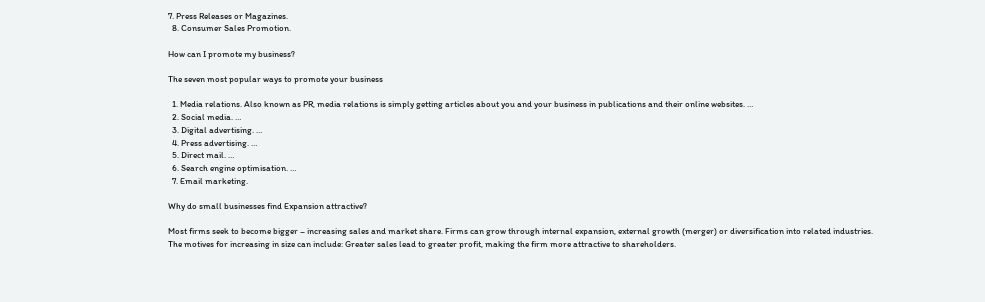7. Press Releases or Magazines.
  8. Consumer Sales Promotion.

How can I promote my business?

The seven most popular ways to promote your business

  1. Media relations. Also known as PR, media relations is simply getting articles about you and your business in publications and their online websites. …
  2. Social media. …
  3. Digital advertising. …
  4. Press advertising. …
  5. Direct mail. …
  6. Search engine optimisation. …
  7. Email marketing.

Why do small businesses find Expansion attractive?

Most firms seek to become bigger – increasing sales and market share. Firms can grow through internal expansion, external growth (merger) or diversification into related industries. The motives for increasing in size can include: Greater sales lead to greater profit, making the firm more attractive to shareholders.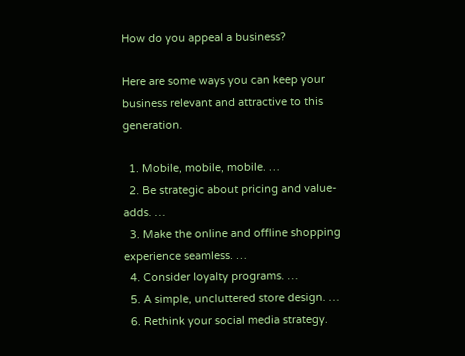How do you appeal a business?

Here are some ways you can keep your business relevant and attractive to this generation.

  1. Mobile, mobile, mobile. …
  2. Be strategic about pricing and value-adds. …
  3. Make the online and offline shopping experience seamless. …
  4. Consider loyalty programs. …
  5. A simple, uncluttered store design. …
  6. Rethink your social media strategy.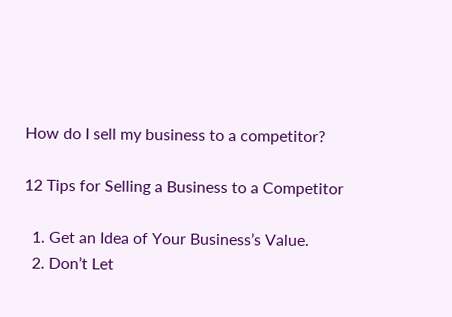How do I sell my business to a competitor?

12 Tips for Selling a Business to a Competitor

  1. Get an Idea of Your Business’s Value.
  2. Don’t Let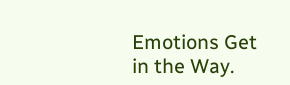Emotions Get in the Way.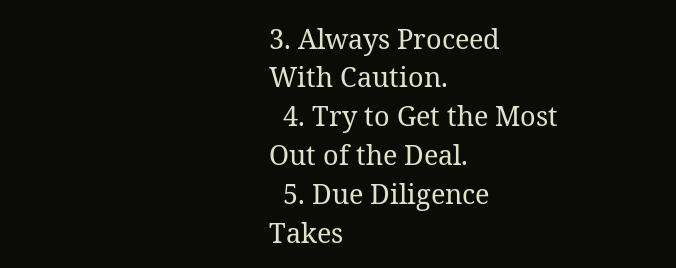3. Always Proceed With Caution.
  4. Try to Get the Most Out of the Deal.
  5. Due Diligence Takes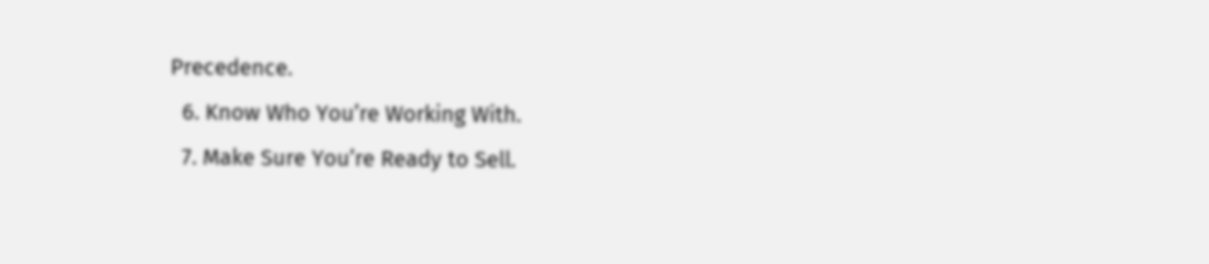Precedence.
  6. Know Who You’re Working With.
  7. Make Sure You’re Ready to Sell.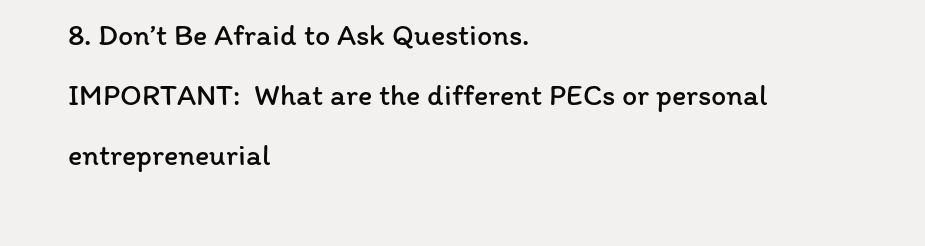8. Don’t Be Afraid to Ask Questions.
IMPORTANT:  What are the different PECs or personal entrepreneurial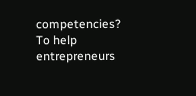competencies?
To help entrepreneurs